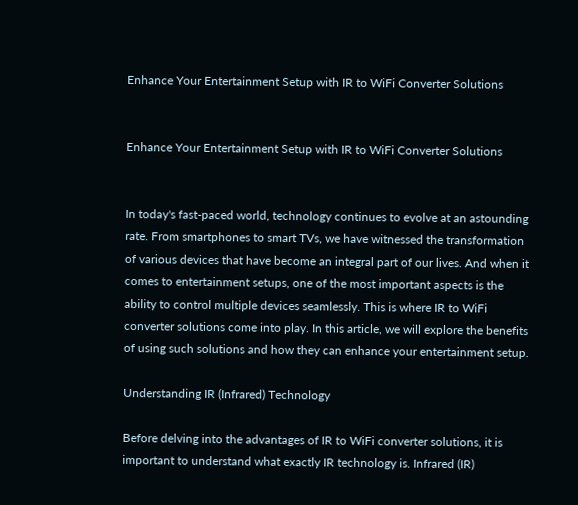Enhance Your Entertainment Setup with IR to WiFi Converter Solutions


Enhance Your Entertainment Setup with IR to WiFi Converter Solutions


In today's fast-paced world, technology continues to evolve at an astounding rate. From smartphones to smart TVs, we have witnessed the transformation of various devices that have become an integral part of our lives. And when it comes to entertainment setups, one of the most important aspects is the ability to control multiple devices seamlessly. This is where IR to WiFi converter solutions come into play. In this article, we will explore the benefits of using such solutions and how they can enhance your entertainment setup.

Understanding IR (Infrared) Technology

Before delving into the advantages of IR to WiFi converter solutions, it is important to understand what exactly IR technology is. Infrared (IR)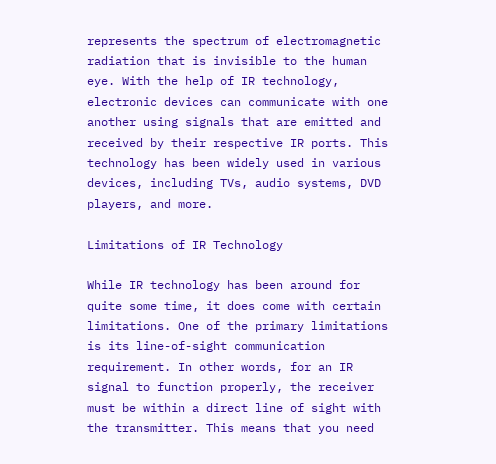represents the spectrum of electromagnetic radiation that is invisible to the human eye. With the help of IR technology, electronic devices can communicate with one another using signals that are emitted and received by their respective IR ports. This technology has been widely used in various devices, including TVs, audio systems, DVD players, and more.

Limitations of IR Technology

While IR technology has been around for quite some time, it does come with certain limitations. One of the primary limitations is its line-of-sight communication requirement. In other words, for an IR signal to function properly, the receiver must be within a direct line of sight with the transmitter. This means that you need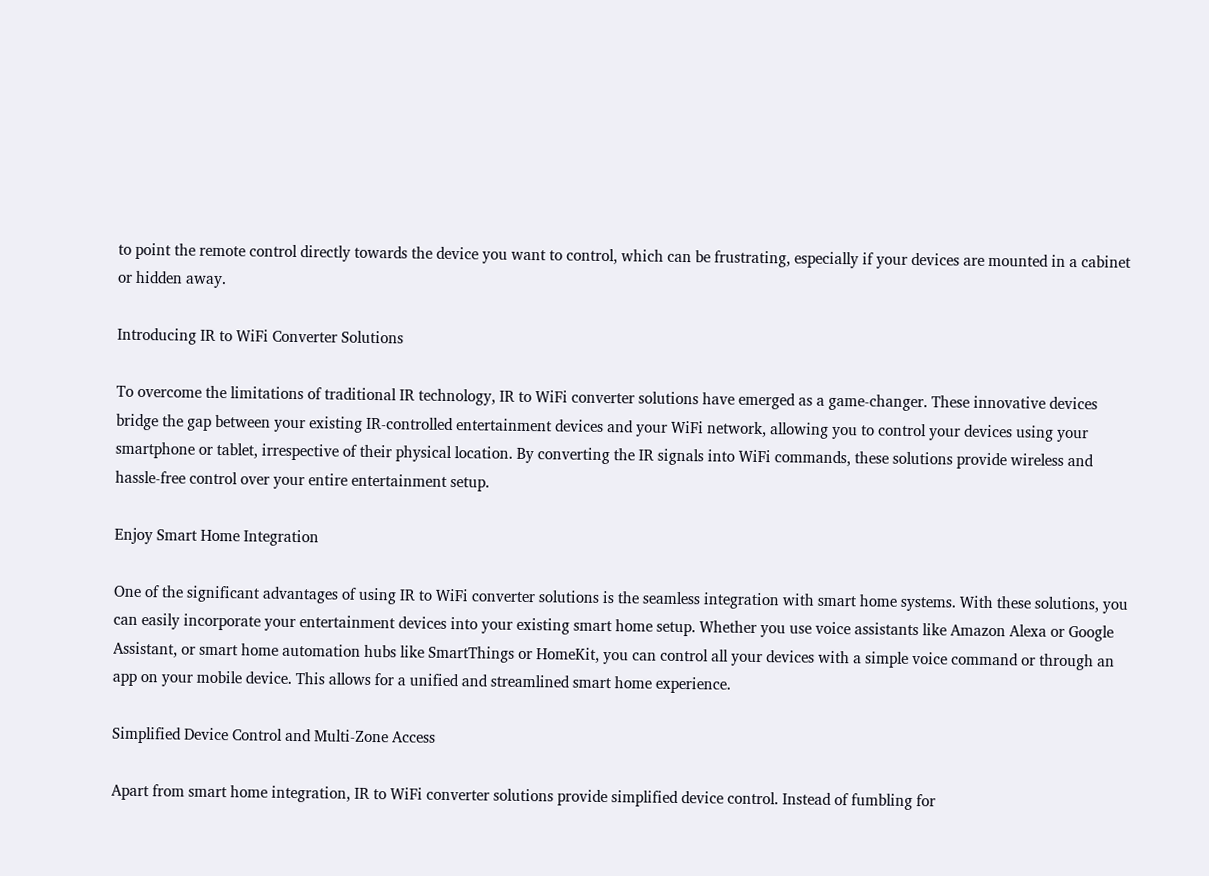to point the remote control directly towards the device you want to control, which can be frustrating, especially if your devices are mounted in a cabinet or hidden away.

Introducing IR to WiFi Converter Solutions

To overcome the limitations of traditional IR technology, IR to WiFi converter solutions have emerged as a game-changer. These innovative devices bridge the gap between your existing IR-controlled entertainment devices and your WiFi network, allowing you to control your devices using your smartphone or tablet, irrespective of their physical location. By converting the IR signals into WiFi commands, these solutions provide wireless and hassle-free control over your entire entertainment setup.

Enjoy Smart Home Integration

One of the significant advantages of using IR to WiFi converter solutions is the seamless integration with smart home systems. With these solutions, you can easily incorporate your entertainment devices into your existing smart home setup. Whether you use voice assistants like Amazon Alexa or Google Assistant, or smart home automation hubs like SmartThings or HomeKit, you can control all your devices with a simple voice command or through an app on your mobile device. This allows for a unified and streamlined smart home experience.

Simplified Device Control and Multi-Zone Access

Apart from smart home integration, IR to WiFi converter solutions provide simplified device control. Instead of fumbling for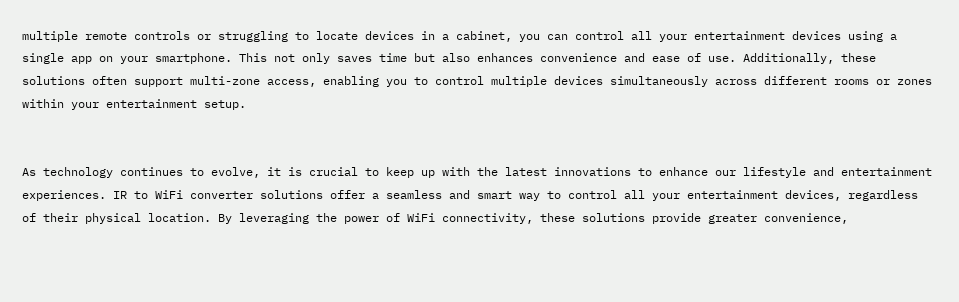multiple remote controls or struggling to locate devices in a cabinet, you can control all your entertainment devices using a single app on your smartphone. This not only saves time but also enhances convenience and ease of use. Additionally, these solutions often support multi-zone access, enabling you to control multiple devices simultaneously across different rooms or zones within your entertainment setup.


As technology continues to evolve, it is crucial to keep up with the latest innovations to enhance our lifestyle and entertainment experiences. IR to WiFi converter solutions offer a seamless and smart way to control all your entertainment devices, regardless of their physical location. By leveraging the power of WiFi connectivity, these solutions provide greater convenience,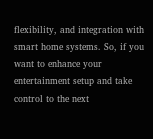flexibility, and integration with smart home systems. So, if you want to enhance your entertainment setup and take control to the next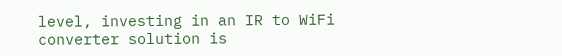level, investing in an IR to WiFi converter solution is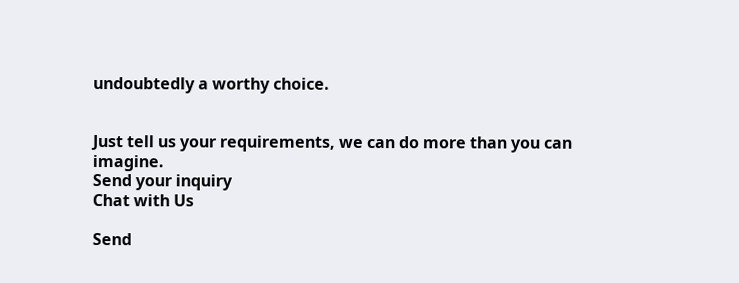undoubtedly a worthy choice.


Just tell us your requirements, we can do more than you can imagine.
Send your inquiry
Chat with Us

Send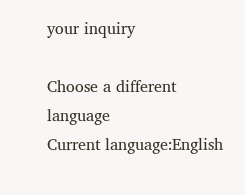your inquiry

Choose a different language
Current language:English